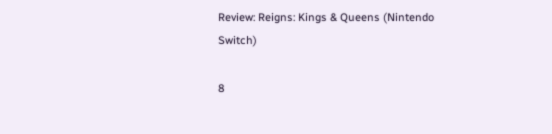Review: Reigns: Kings & Queens (Nintendo Switch)

8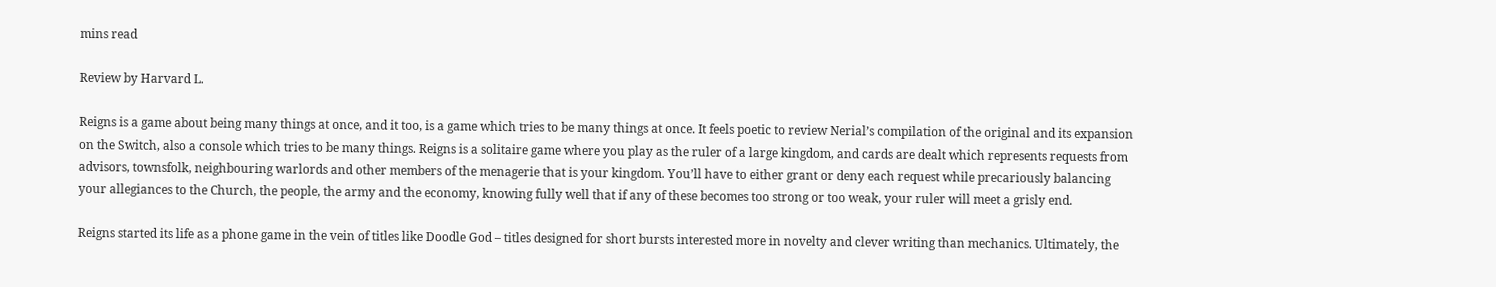mins read

Review by Harvard L.

Reigns is a game about being many things at once, and it too, is a game which tries to be many things at once. It feels poetic to review Nerial’s compilation of the original and its expansion on the Switch, also a console which tries to be many things. Reigns is a solitaire game where you play as the ruler of a large kingdom, and cards are dealt which represents requests from advisors, townsfolk, neighbouring warlords and other members of the menagerie that is your kingdom. You’ll have to either grant or deny each request while precariously balancing your allegiances to the Church, the people, the army and the economy, knowing fully well that if any of these becomes too strong or too weak, your ruler will meet a grisly end.

Reigns started its life as a phone game in the vein of titles like Doodle God – titles designed for short bursts interested more in novelty and clever writing than mechanics. Ultimately, the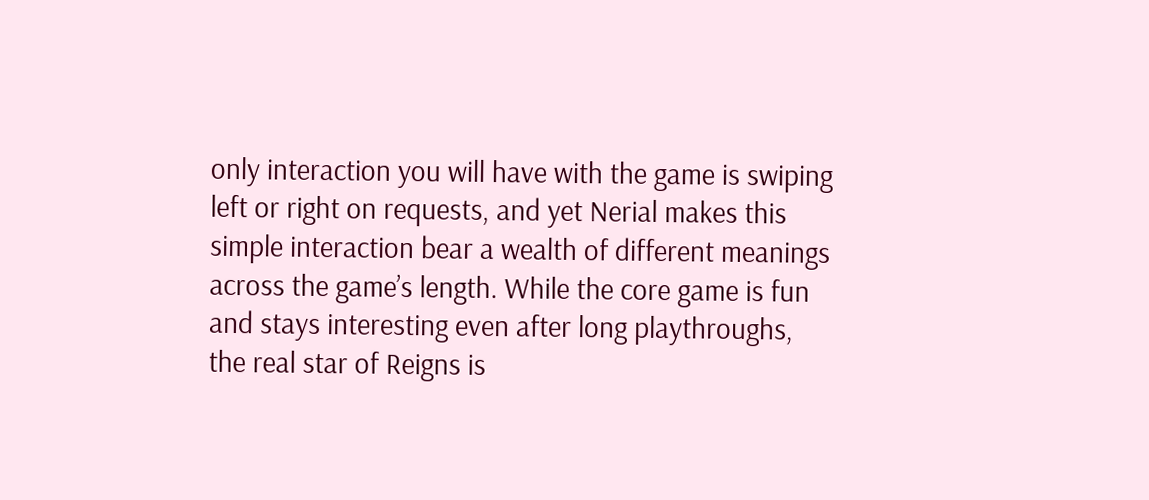only interaction you will have with the game is swiping left or right on requests, and yet Nerial makes this simple interaction bear a wealth of different meanings across the game’s length. While the core game is fun and stays interesting even after long playthroughs, the real star of Reigns is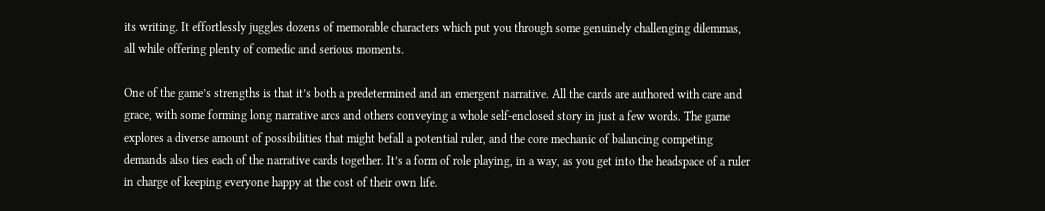its writing. It effortlessly juggles dozens of memorable characters which put you through some genuinely challenging dilemmas, all while offering plenty of comedic and serious moments.

One of the game’s strengths is that it’s both a predetermined and an emergent narrative. All the cards are authored with care and grace, with some forming long narrative arcs and others conveying a whole self-enclosed story in just a few words. The game explores a diverse amount of possibilities that might befall a potential ruler, and the core mechanic of balancing competing demands also ties each of the narrative cards together. It’s a form of role playing, in a way, as you get into the headspace of a ruler in charge of keeping everyone happy at the cost of their own life.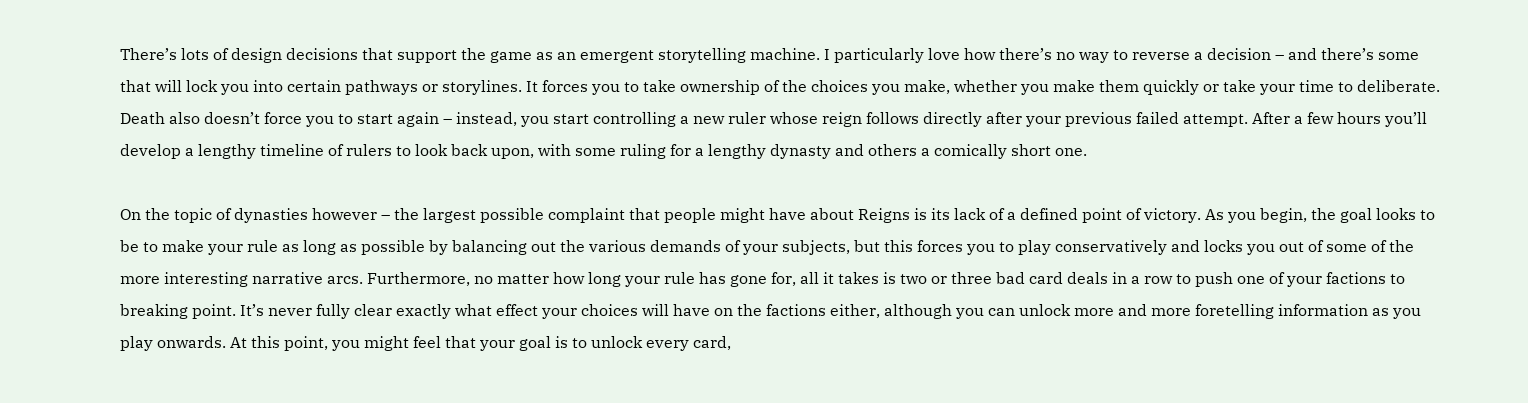There’s lots of design decisions that support the game as an emergent storytelling machine. I particularly love how there’s no way to reverse a decision – and there’s some that will lock you into certain pathways or storylines. It forces you to take ownership of the choices you make, whether you make them quickly or take your time to deliberate. Death also doesn’t force you to start again – instead, you start controlling a new ruler whose reign follows directly after your previous failed attempt. After a few hours you’ll develop a lengthy timeline of rulers to look back upon, with some ruling for a lengthy dynasty and others a comically short one.

On the topic of dynasties however – the largest possible complaint that people might have about Reigns is its lack of a defined point of victory. As you begin, the goal looks to be to make your rule as long as possible by balancing out the various demands of your subjects, but this forces you to play conservatively and locks you out of some of the more interesting narrative arcs. Furthermore, no matter how long your rule has gone for, all it takes is two or three bad card deals in a row to push one of your factions to breaking point. It’s never fully clear exactly what effect your choices will have on the factions either, although you can unlock more and more foretelling information as you play onwards. At this point, you might feel that your goal is to unlock every card,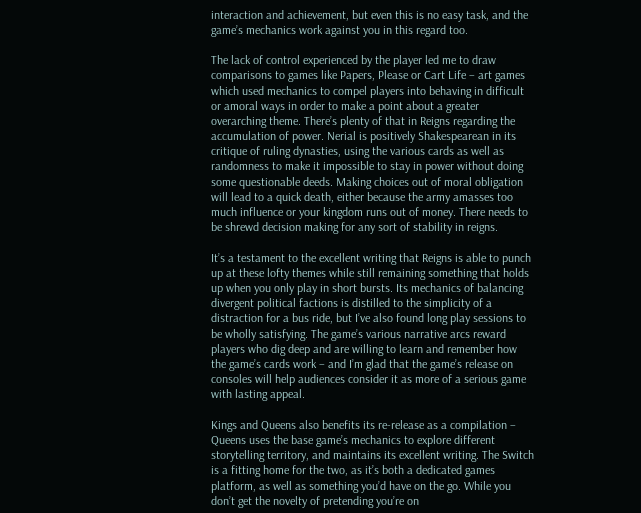interaction and achievement, but even this is no easy task, and the game’s mechanics work against you in this regard too.

The lack of control experienced by the player led me to draw comparisons to games like Papers, Please or Cart Life – art games which used mechanics to compel players into behaving in difficult or amoral ways in order to make a point about a greater overarching theme. There’s plenty of that in Reigns regarding the accumulation of power. Nerial is positively Shakespearean in its critique of ruling dynasties, using the various cards as well as randomness to make it impossible to stay in power without doing some questionable deeds. Making choices out of moral obligation will lead to a quick death, either because the army amasses too much influence or your kingdom runs out of money. There needs to be shrewd decision making for any sort of stability in reigns.

It’s a testament to the excellent writing that Reigns is able to punch up at these lofty themes while still remaining something that holds up when you only play in short bursts. Its mechanics of balancing divergent political factions is distilled to the simplicity of a distraction for a bus ride, but I’ve also found long play sessions to be wholly satisfying. The game’s various narrative arcs reward players who dig deep and are willing to learn and remember how the game’s cards work – and I’m glad that the game’s release on consoles will help audiences consider it as more of a serious game with lasting appeal.

Kings and Queens also benefits its re-release as a compilation – Queens uses the base game’s mechanics to explore different storytelling territory, and maintains its excellent writing. The Switch is a fitting home for the two, as it’s both a dedicated games platform, as well as something you’d have on the go. While you don’t get the novelty of pretending you’re on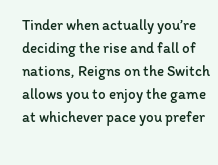Tinder when actually you’re deciding the rise and fall of nations, Reigns on the Switch allows you to enjoy the game at whichever pace you prefer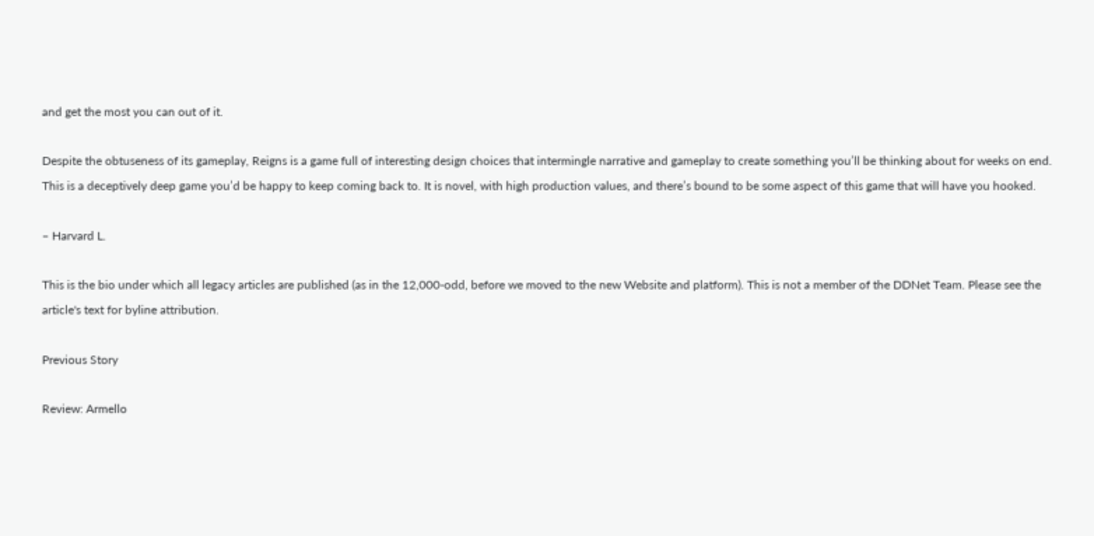and get the most you can out of it.

Despite the obtuseness of its gameplay, Reigns is a game full of interesting design choices that intermingle narrative and gameplay to create something you’ll be thinking about for weeks on end. This is a deceptively deep game you’d be happy to keep coming back to. It is novel, with high production values, and there’s bound to be some aspect of this game that will have you hooked.

– Harvard L.

This is the bio under which all legacy articles are published (as in the 12,000-odd, before we moved to the new Website and platform). This is not a member of the DDNet Team. Please see the article's text for byline attribution.

Previous Story

Review: Armello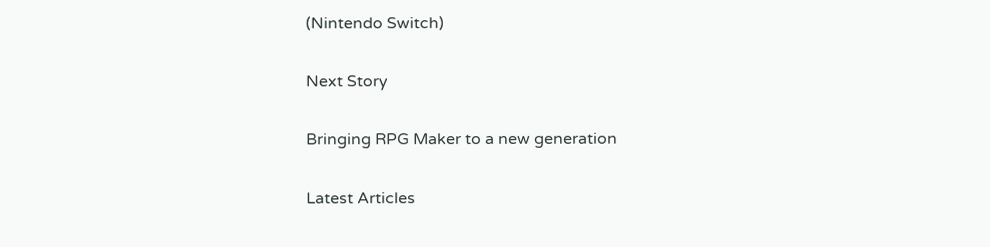(Nintendo Switch)

Next Story

Bringing RPG Maker to a new generation

Latest Articles